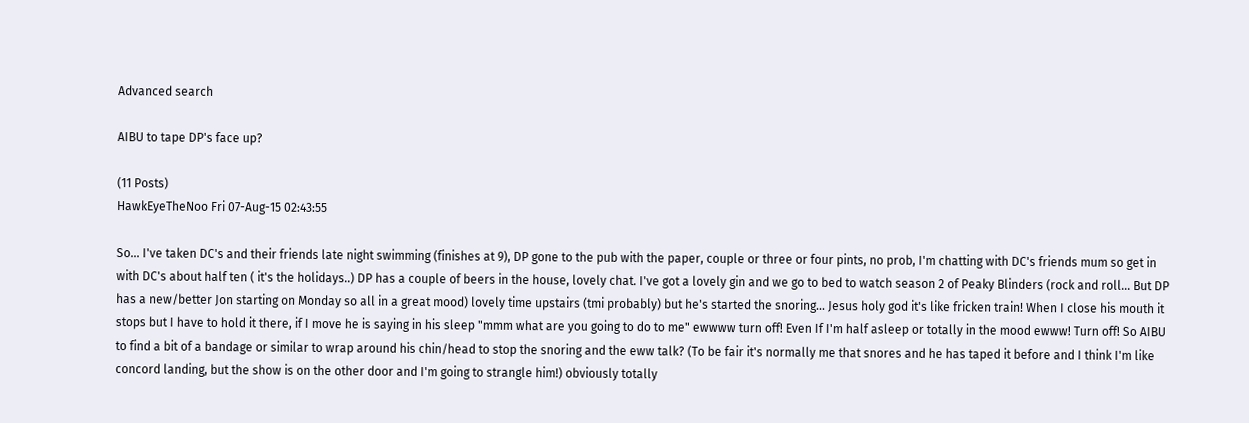Advanced search

AIBU to tape DP's face up?

(11 Posts)
HawkEyeTheNoo Fri 07-Aug-15 02:43:55

So... I've taken DC's and their friends late night swimming (finishes at 9), DP gone to the pub with the paper, couple or three or four pints, no prob, I'm chatting with DC's friends mum so get in with DC's about half ten ( it's the holidays..) DP has a couple of beers in the house, lovely chat. I've got a lovely gin and we go to bed to watch season 2 of Peaky Blinders (rock and roll... But DP has a new/better Jon starting on Monday so all in a great mood) lovely time upstairs (tmi probably) but he's started the snoring... Jesus holy god it's like fricken train! When I close his mouth it stops but I have to hold it there, if I move he is saying in his sleep "mmm what are you going to do to me" ewwww turn off! Even If I'm half asleep or totally in the mood ewww! Turn off! So AIBU to find a bit of a bandage or similar to wrap around his chin/head to stop the snoring and the eww talk? (To be fair it's normally me that snores and he has taped it before and I think I'm like concord landing, but the show is on the other door and I'm going to strangle him!) obviously totally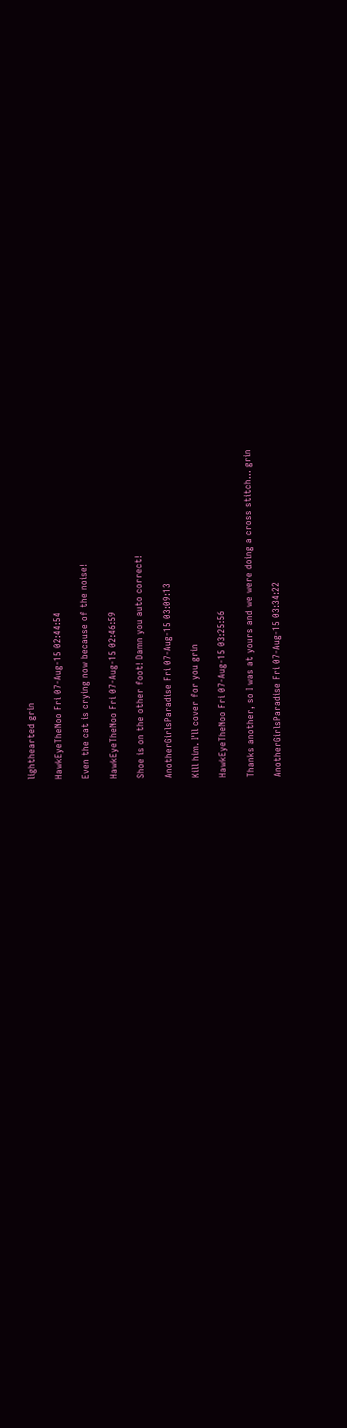lighthearted grin

HawkEyeTheNoo Fri 07-Aug-15 02:44:54

Even the cat is crying now because of the noise!

HawkEyeTheNoo Fri 07-Aug-15 02:46:59

Shoe is on the other foot! Damn you auto correct!

AnotherGirlsParadise Fri 07-Aug-15 03:09:13

Kill him. I'll cover for you grin

HawkEyeTheNoo Fri 07-Aug-15 03:25:56

Thanks another, so I was at yours and we were doing a cross stitch... grin

AnotherGirlsParadise Fri 07-Aug-15 03:34:22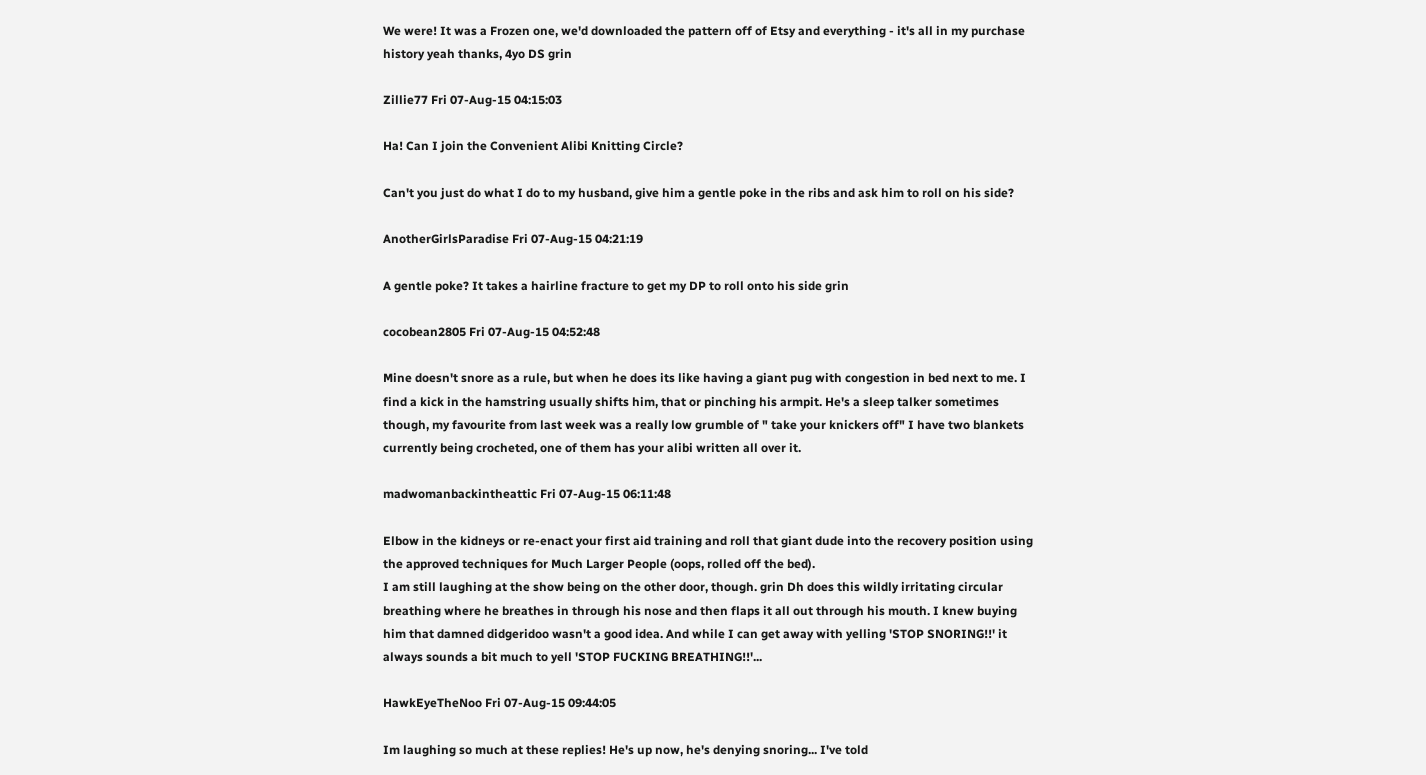We were! It was a Frozen one, we'd downloaded the pattern off of Etsy and everything - it's all in my purchase history yeah thanks, 4yo DS grin

Zillie77 Fri 07-Aug-15 04:15:03

Ha! Can I join the Convenient Alibi Knitting Circle?

Can't you just do what I do to my husband, give him a gentle poke in the ribs and ask him to roll on his side?

AnotherGirlsParadise Fri 07-Aug-15 04:21:19

A gentle poke? It takes a hairline fracture to get my DP to roll onto his side grin

cocobean2805 Fri 07-Aug-15 04:52:48

Mine doesn't snore as a rule, but when he does its like having a giant pug with congestion in bed next to me. I find a kick in the hamstring usually shifts him, that or pinching his armpit. He's a sleep talker sometimes though, my favourite from last week was a really low grumble of " take your knickers off" I have two blankets currently being crocheted, one of them has your alibi written all over it.

madwomanbackintheattic Fri 07-Aug-15 06:11:48

Elbow in the kidneys or re-enact your first aid training and roll that giant dude into the recovery position using the approved techniques for Much Larger People (oops, rolled off the bed).
I am still laughing at the show being on the other door, though. grin Dh does this wildly irritating circular breathing where he breathes in through his nose and then flaps it all out through his mouth. I knew buying him that damned didgeridoo wasn't a good idea. And while I can get away with yelling 'STOP SNORING!!' it always sounds a bit much to yell 'STOP FUCKING BREATHING!!'...

HawkEyeTheNoo Fri 07-Aug-15 09:44:05

Im laughing so much at these replies! He's up now, he's denying snoring... I've told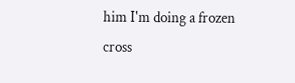him I'm doing a frozen cross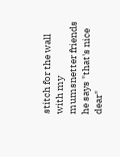stitch for the wall with my mumsnetter friends he says "that's nice dear"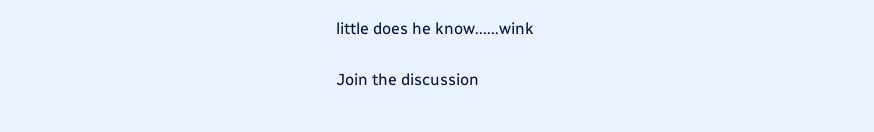little does he know......wink

Join the discussion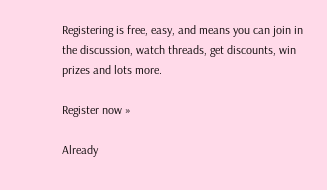Registering is free, easy, and means you can join in the discussion, watch threads, get discounts, win prizes and lots more.

Register now »

Already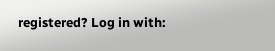registered? Log in with: